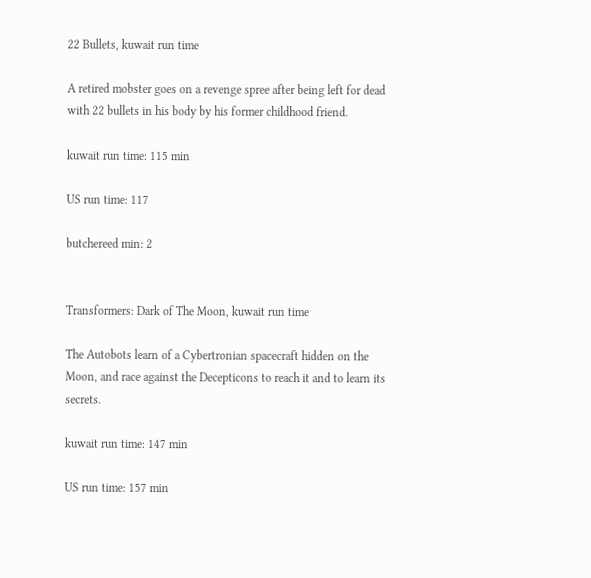22 Bullets, kuwait run time

A retired mobster goes on a revenge spree after being left for dead with 22 bullets in his body by his former childhood friend.

kuwait run time: 115 min

US run time: 117

butchereed min: 2


Transformers: Dark of The Moon, kuwait run time

The Autobots learn of a Cybertronian spacecraft hidden on the Moon, and race against the Decepticons to reach it and to learn its secrets.

kuwait run time: 147 min

US run time: 157 min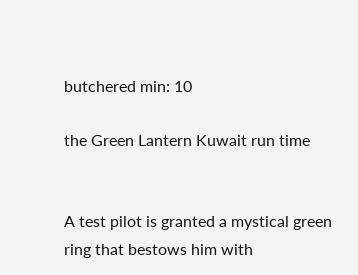butchered min: 10

the Green Lantern Kuwait run time


A test pilot is granted a mystical green ring that bestows him with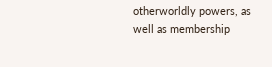otherworldly powers, as well as membership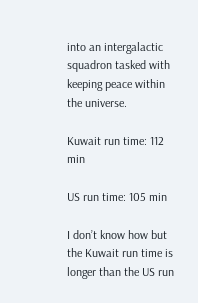into an intergalactic squadron tasked with keeping peace within the universe.

Kuwait run time: 112 min

US run time: 105 min

I don’t know how but the Kuwait run time is longer than the US run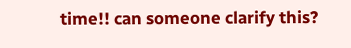time!! can someone clarify this?